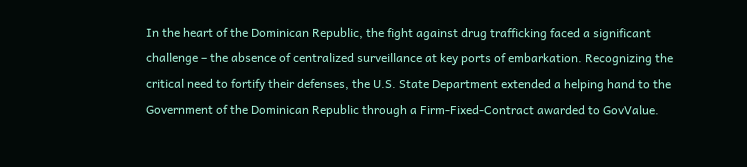In the heart of the Dominican Republic, the fight against drug trafficking faced a significant challenge – the absence of centralized surveillance at key ports of embarkation. Recognizing the critical need to fortify their defenses, the U.S. State Department extended a helping hand to the Government of the Dominican Republic through a Firm-Fixed-Contract awarded to GovValue.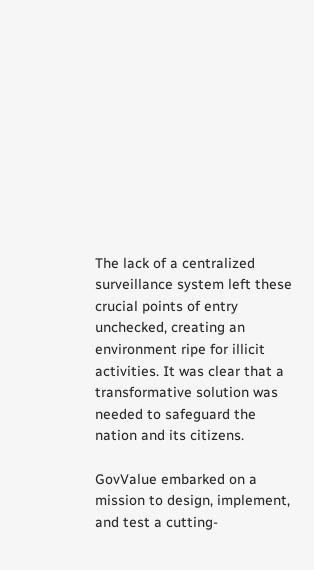The lack of a centralized surveillance system left these crucial points of entry unchecked, creating an environment ripe for illicit activities. It was clear that a transformative solution was needed to safeguard the nation and its citizens.

GovValue embarked on a mission to design, implement, and test a cutting-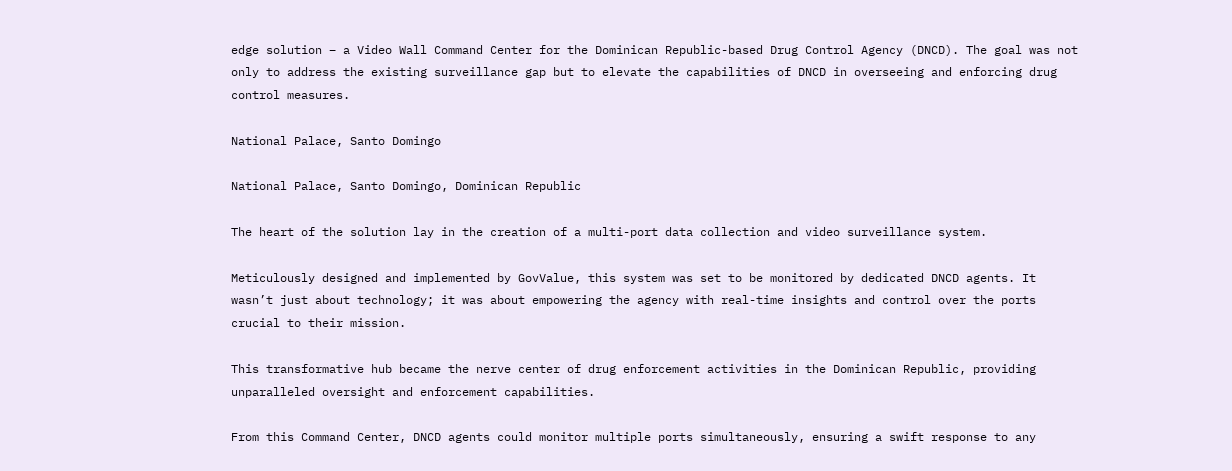edge solution – a Video Wall Command Center for the Dominican Republic-based Drug Control Agency (DNCD). The goal was not only to address the existing surveillance gap but to elevate the capabilities of DNCD in overseeing and enforcing drug control measures.

National Palace, Santo Domingo

National Palace, Santo Domingo, Dominican Republic

The heart of the solution lay in the creation of a multi-port data collection and video surveillance system.

Meticulously designed and implemented by GovValue, this system was set to be monitored by dedicated DNCD agents. It wasn’t just about technology; it was about empowering the agency with real-time insights and control over the ports crucial to their mission.

This transformative hub became the nerve center of drug enforcement activities in the Dominican Republic, providing unparalleled oversight and enforcement capabilities.

From this Command Center, DNCD agents could monitor multiple ports simultaneously, ensuring a swift response to any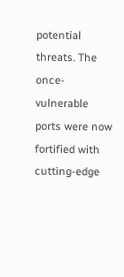potential threats. The once-vulnerable ports were now fortified with cutting-edge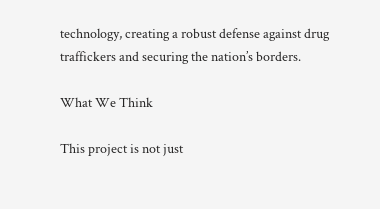technology, creating a robust defense against drug traffickers and securing the nation’s borders.

What We Think

This project is not just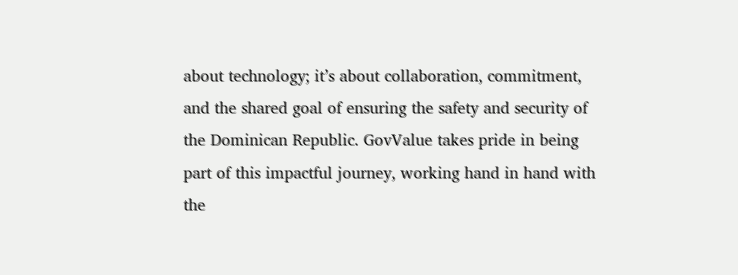about technology; it’s about collaboration, commitment, and the shared goal of ensuring the safety and security of the Dominican Republic. GovValue takes pride in being part of this impactful journey, working hand in hand with the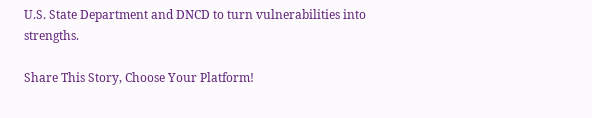U.S. State Department and DNCD to turn vulnerabilities into strengths.

Share This Story, Choose Your Platform!